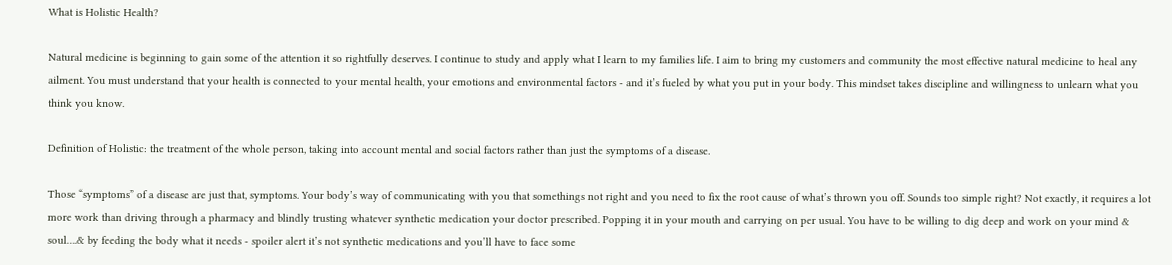What is Holistic Health?

Natural medicine is beginning to gain some of the attention it so rightfully deserves. I continue to study and apply what I learn to my families life. I aim to bring my customers and community the most effective natural medicine to heal any ailment. You must understand that your health is connected to your mental health, your emotions and environmental factors - and it’s fueled by what you put in your body. This mindset takes discipline and willingness to unlearn what you think you know.

Definition of Holistic: the treatment of the whole person, taking into account mental and social factors rather than just the symptoms of a disease.

Those “symptoms” of a disease are just that, symptoms. Your body’s way of communicating with you that somethings not right and you need to fix the root cause of what’s thrown you off. Sounds too simple right? Not exactly, it requires a lot more work than driving through a pharmacy and blindly trusting whatever synthetic medication your doctor prescribed. Popping it in your mouth and carrying on per usual. You have to be willing to dig deep and work on your mind & soul….& by feeding the body what it needs - spoiler alert it’s not synthetic medications and you’ll have to face some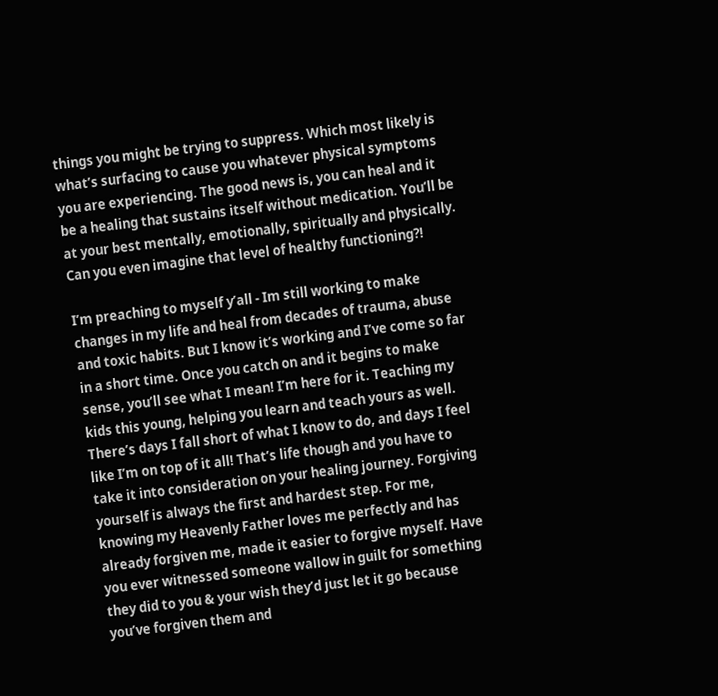things you might be trying to suppress. Which most likely is what’s surfacing to cause you whatever physical symptoms you are experiencing. The good news is, you can heal and it be a healing that sustains itself without medication. You’ll be at your best mentally, emotionally, spiritually and physically. Can you even imagine that level of healthy functioning?!

I’m preaching to myself y’all - Im still working to make changes in my life and heal from decades of trauma, abuse and toxic habits. But I know it’s working and I’ve come so far in a short time. Once you catch on and it begins to make sense, you’ll see what I mean! I’m here for it. Teaching my kids this young, helping you learn and teach yours as well. There’s days I fall short of what I know to do, and days I feel like I’m on top of it all! That’s life though and you have to take it into consideration on your healing journey. Forgiving yourself is always the first and hardest step. For me, knowing my Heavenly Father loves me perfectly and has already forgiven me, made it easier to forgive myself. Have you ever witnessed someone wallow in guilt for something they did to you & your wish they’d just let it go because you’ve forgiven them and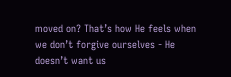moved on? That’s how He feels when we don’t forgive ourselves - He doesn’t want us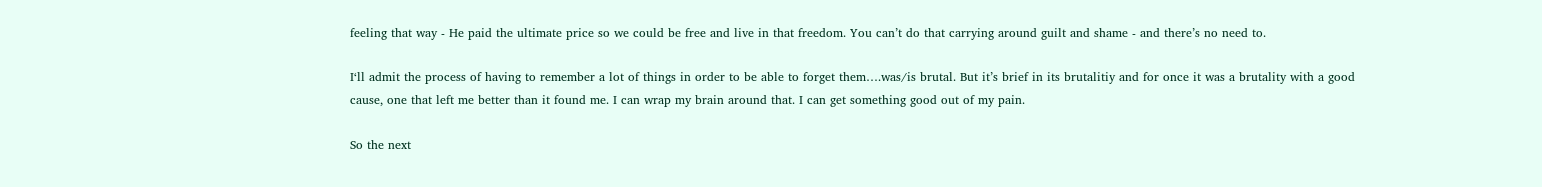feeling that way - He paid the ultimate price so we could be free and live in that freedom. You can’t do that carrying around guilt and shame - and there’s no need to.

I‘ll admit the process of having to remember a lot of things in order to be able to forget them….was/is brutal. But it’s brief in its brutalitiy and for once it was a brutality with a good cause, one that left me better than it found me. I can wrap my brain around that. I can get something good out of my pain.

So the next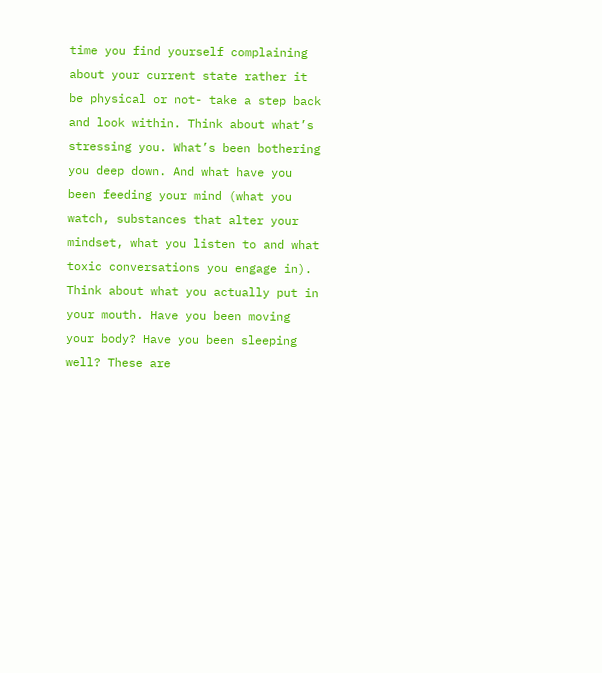time you find yourself complaining about your current state rather it be physical or not- take a step back and look within. Think about what’s stressing you. What’s been bothering you deep down. And what have you been feeding your mind (what you watch, substances that alter your mindset, what you listen to and what toxic conversations you engage in). Think about what you actually put in your mouth. Have you been moving your body? Have you been sleeping well? These are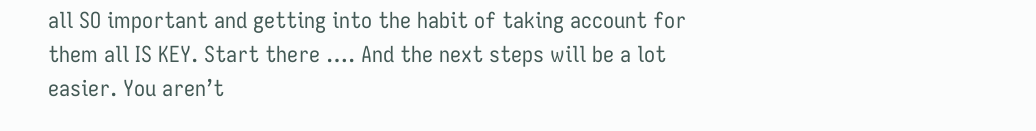all SO important and getting into the habit of taking account for them all IS KEY. Start there …. And the next steps will be a lot easier. You aren’t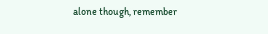alone though, remember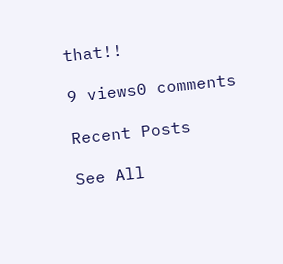that!!

9 views0 comments

Recent Posts

See All